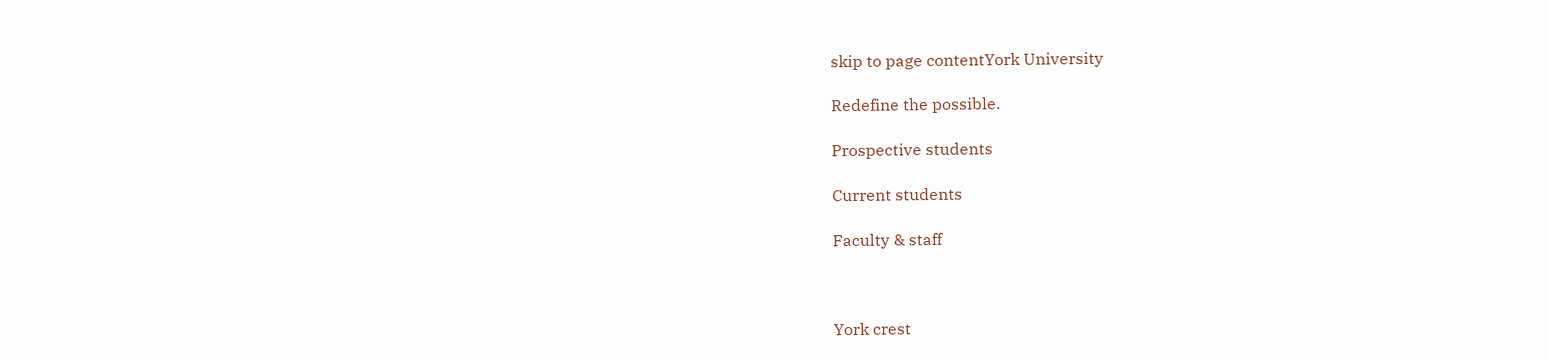skip to page contentYork University

Redefine the possible.

Prospective students

Current students

Faculty & staff



York crest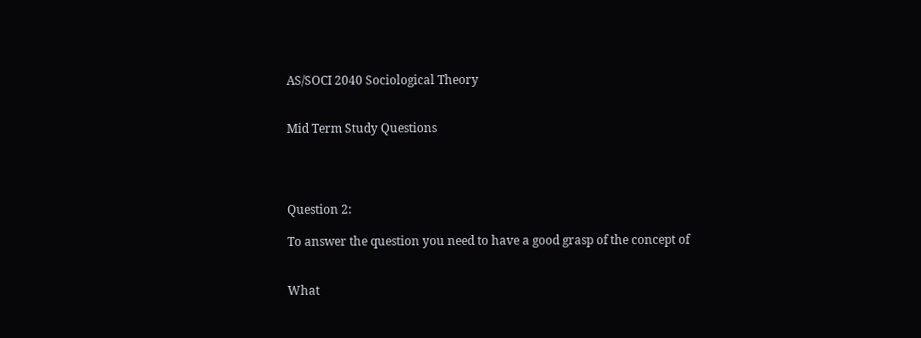AS/SOCI 2040 Sociological Theory


Mid Term Study Questions




Question 2:

To answer the question you need to have a good grasp of the concept of


What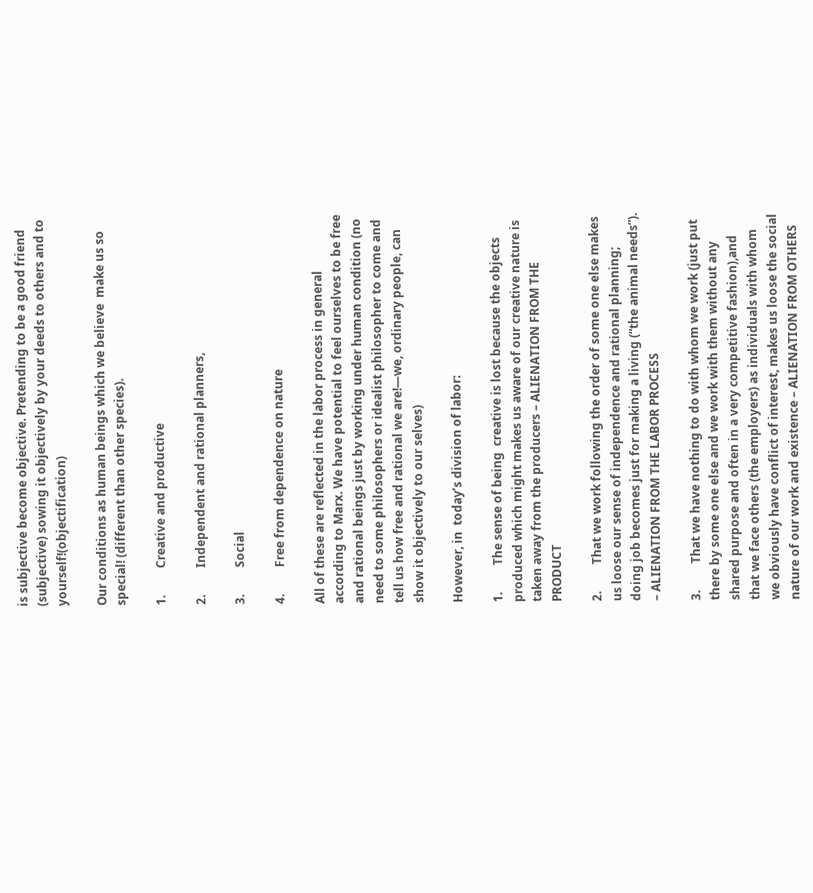is subjective become objective. Pretending to be a good friend (subjective) sowing it objectively by your deeds to others and to yourself!(objectification)

Our conditions as human beings which we believe  make us so special! (different than other species).

1.         Creative and productive

2.         Independent and rational planners,

3.         Social

4.         Free from dependence on nature

All of these are reflected in the labor process in general according to Marx. We have potential to feel ourselves to be free and rational beings just by working under human condition (no need to some philosophers or idealist philosopher to come and tell us how free and rational we are!—we, ordinary people, can show it objectively to our selves)

However, in  today’s division of labor:

1.         The sense of being  creative is lost because the objects produced which might makes us aware of our creative nature is taken away from the producers – ALIENATION FROM THE PRODUCT

2.         That we work following the order of some one else makes us loose our sense of independence and rational planning; doing job becomes just for making a living (“the animal needs”). – ALIENATION FROM THE LABOR PROCESS

3.         That we have nothing to do with whom we work (just put there by some one else and we work with them without any shared purpose and often in a very competitive fashion),and that we face others (the employers) as individuals with whom we obviously have conflict of interest, makes us loose the social nature of our work and existence – ALIENATION FROM OTHERS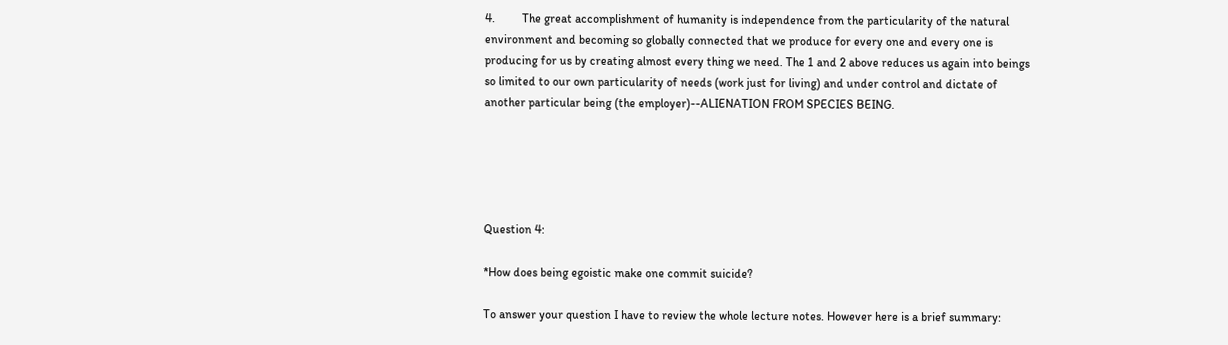4.         The great accomplishment of humanity is independence from the particularity of the natural environment and becoming so globally connected that we produce for every one and every one is producing for us by creating almost every thing we need. The 1 and 2 above reduces us again into beings so limited to our own particularity of needs (work just for living) and under control and dictate of another particular being (the employer)--ALIENATION FROM SPECIES BEING.





Question 4:

*How does being egoistic make one commit suicide?

To answer your question I have to review the whole lecture notes. However here is a brief summary: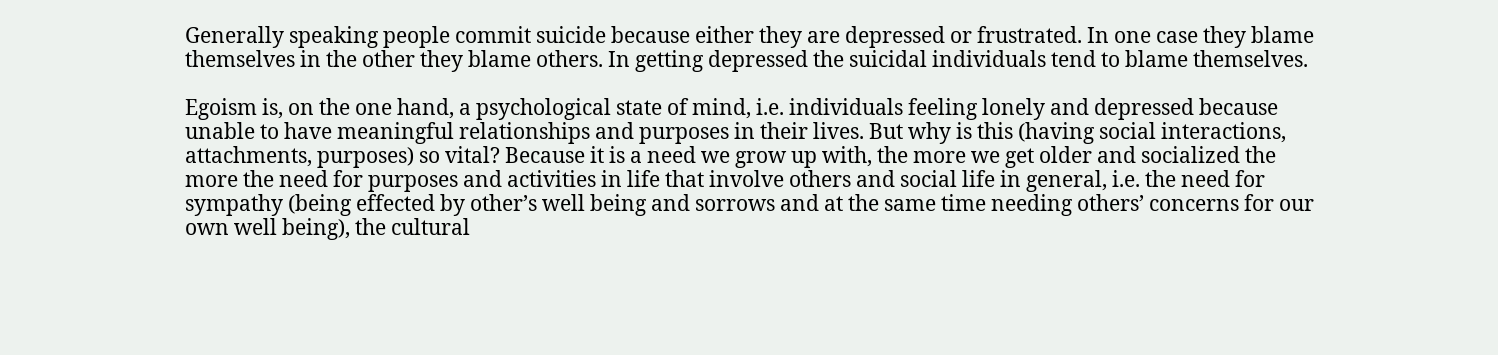Generally speaking people commit suicide because either they are depressed or frustrated. In one case they blame themselves in the other they blame others. In getting depressed the suicidal individuals tend to blame themselves.

Egoism is, on the one hand, a psychological state of mind, i.e. individuals feeling lonely and depressed because unable to have meaningful relationships and purposes in their lives. But why is this (having social interactions, attachments, purposes) so vital? Because it is a need we grow up with, the more we get older and socialized the more the need for purposes and activities in life that involve others and social life in general, i.e. the need for sympathy (being effected by other’s well being and sorrows and at the same time needing others’ concerns for our own well being), the cultural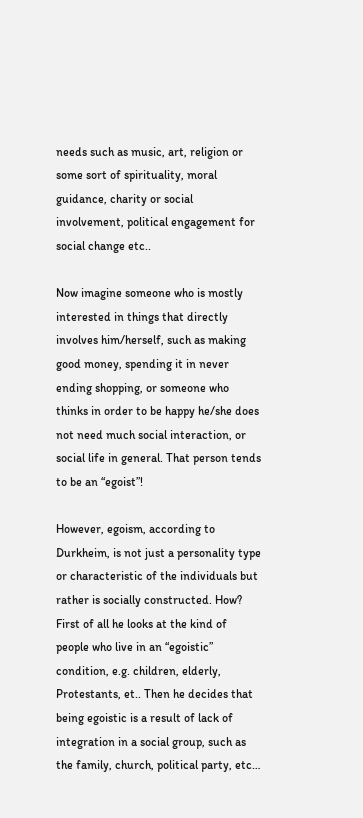needs such as music, art, religion or some sort of spirituality, moral guidance, charity or social involvement, political engagement for social change etc..

Now imagine someone who is mostly interested in things that directly involves him/herself, such as making good money, spending it in never ending shopping, or someone who thinks in order to be happy he/she does not need much social interaction, or social life in general. That person tends to be an “egoist”!

However, egoism, according to Durkheim, is not just a personality type or characteristic of the individuals but rather is socially constructed. How? First of all he looks at the kind of people who live in an “egoistic” condition, e.g. children, elderly, Protestants, et.. Then he decides that being egoistic is a result of lack of integration in a social group, such as the family, church, political party, etc…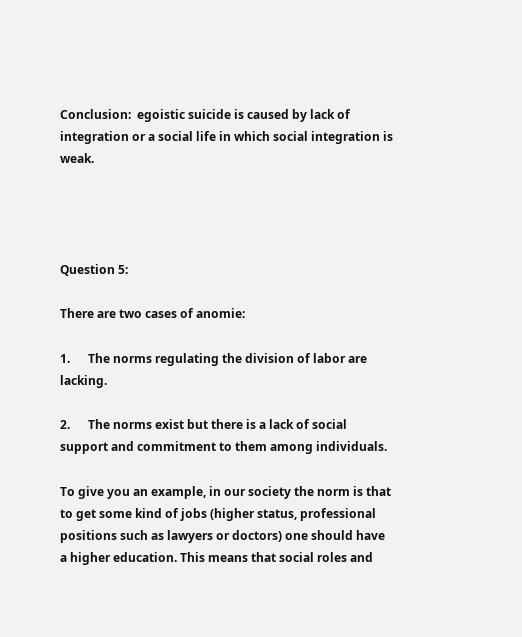Conclusion:  egoistic suicide is caused by lack of integration or a social life in which social integration is weak.




Question 5:

There are two cases of anomie:

1.      The norms regulating the division of labor are lacking.

2.      The norms exist but there is a lack of social support and commitment to them among individuals.

To give you an example, in our society the norm is that to get some kind of jobs (higher status, professional positions such as lawyers or doctors) one should have a higher education. This means that social roles and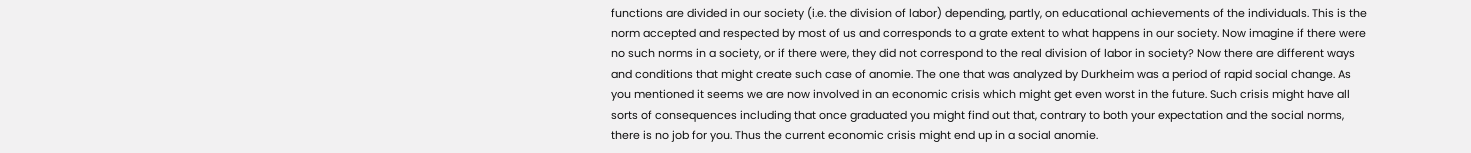functions are divided in our society (i.e. the division of labor) depending, partly, on educational achievements of the individuals. This is the norm accepted and respected by most of us and corresponds to a grate extent to what happens in our society. Now imagine if there were no such norms in a society, or if there were, they did not correspond to the real division of labor in society? Now there are different ways and conditions that might create such case of anomie. The one that was analyzed by Durkheim was a period of rapid social change. As you mentioned it seems we are now involved in an economic crisis which might get even worst in the future. Such crisis might have all sorts of consequences including that once graduated you might find out that, contrary to both your expectation and the social norms, there is no job for you. Thus the current economic crisis might end up in a social anomie.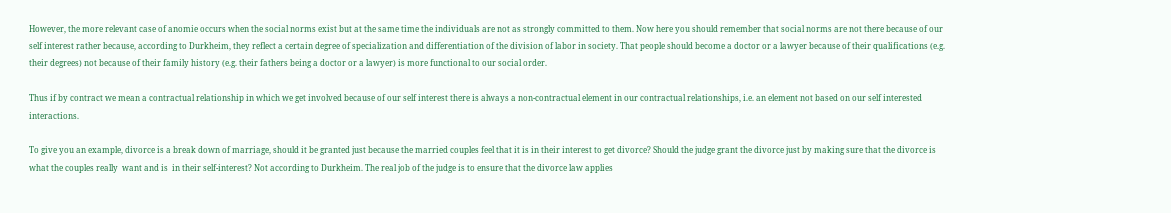However, the more relevant case of anomie occurs when the social norms exist but at the same time the individuals are not as strongly committed to them. Now here you should remember that social norms are not there because of our self interest rather because, according to Durkheim, they reflect a certain degree of specialization and differentiation of the division of labor in society. That people should become a doctor or a lawyer because of their qualifications (e.g. their degrees) not because of their family history (e.g. their fathers being a doctor or a lawyer) is more functional to our social order.

Thus if by contract we mean a contractual relationship in which we get involved because of our self interest there is always a non-contractual element in our contractual relationships, i.e. an element not based on our self interested interactions.

To give you an example, divorce is a break down of marriage, should it be granted just because the married couples feel that it is in their interest to get divorce? Should the judge grant the divorce just by making sure that the divorce is what the couples really  want and is  in their self-interest? Not according to Durkheim. The real job of the judge is to ensure that the divorce law applies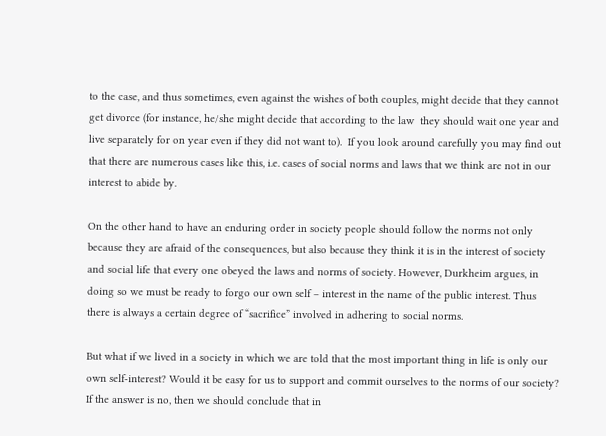to the case, and thus sometimes, even against the wishes of both couples, might decide that they cannot get divorce (for instance, he/she might decide that according to the law  they should wait one year and live separately for on year even if they did not want to).  If you look around carefully you may find out that there are numerous cases like this, i.e. cases of social norms and laws that we think are not in our interest to abide by.

On the other hand to have an enduring order in society people should follow the norms not only because they are afraid of the consequences, but also because they think it is in the interest of society and social life that every one obeyed the laws and norms of society. However, Durkheim argues, in doing so we must be ready to forgo our own self – interest in the name of the public interest. Thus there is always a certain degree of “sacrifice” involved in adhering to social norms.

But what if we lived in a society in which we are told that the most important thing in life is only our own self-interest? Would it be easy for us to support and commit ourselves to the norms of our society? If the answer is no, then we should conclude that in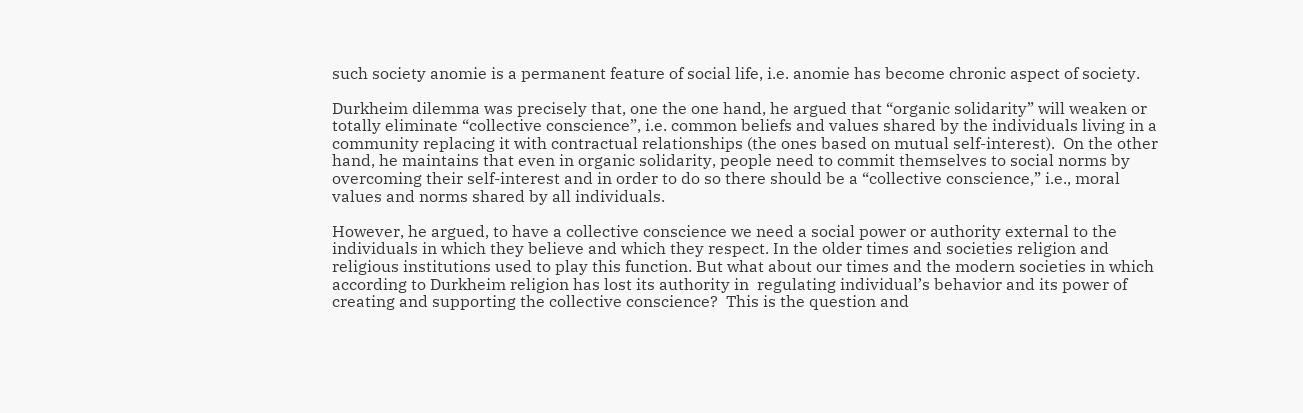such society anomie is a permanent feature of social life, i.e. anomie has become chronic aspect of society.

Durkheim dilemma was precisely that, one the one hand, he argued that “organic solidarity” will weaken or totally eliminate “collective conscience”, i.e. common beliefs and values shared by the individuals living in a community replacing it with contractual relationships (the ones based on mutual self-interest).  On the other hand, he maintains that even in organic solidarity, people need to commit themselves to social norms by overcoming their self-interest and in order to do so there should be a “collective conscience,” i.e., moral values and norms shared by all individuals.

However, he argued, to have a collective conscience we need a social power or authority external to the individuals in which they believe and which they respect. In the older times and societies religion and religious institutions used to play this function. But what about our times and the modern societies in which according to Durkheim religion has lost its authority in  regulating individual’s behavior and its power of  creating and supporting the collective conscience?  This is the question and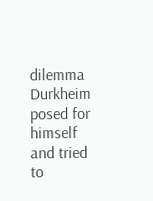dilemma Durkheim posed for himself and tried to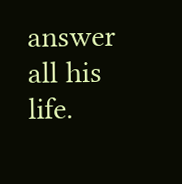answer all his life.